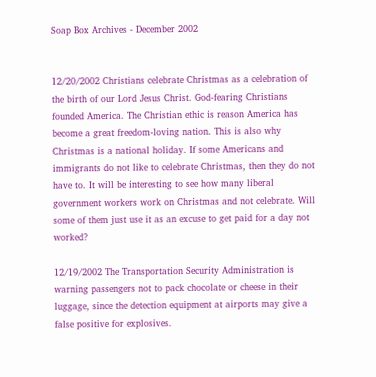Soap Box Archives - December 2002


12/20/2002 Christians celebrate Christmas as a celebration of the birth of our Lord Jesus Christ. God-fearing Christians founded America. The Christian ethic is reason America has become a great freedom-loving nation. This is also why Christmas is a national holiday. If some Americans and immigrants do not like to celebrate Christmas, then they do not have to. It will be interesting to see how many liberal government workers work on Christmas and not celebrate. Will some of them just use it as an excuse to get paid for a day not worked?

12/19/2002 The Transportation Security Administration is warning passengers not to pack chocolate or cheese in their luggage, since the detection equipment at airports may give a false positive for explosives.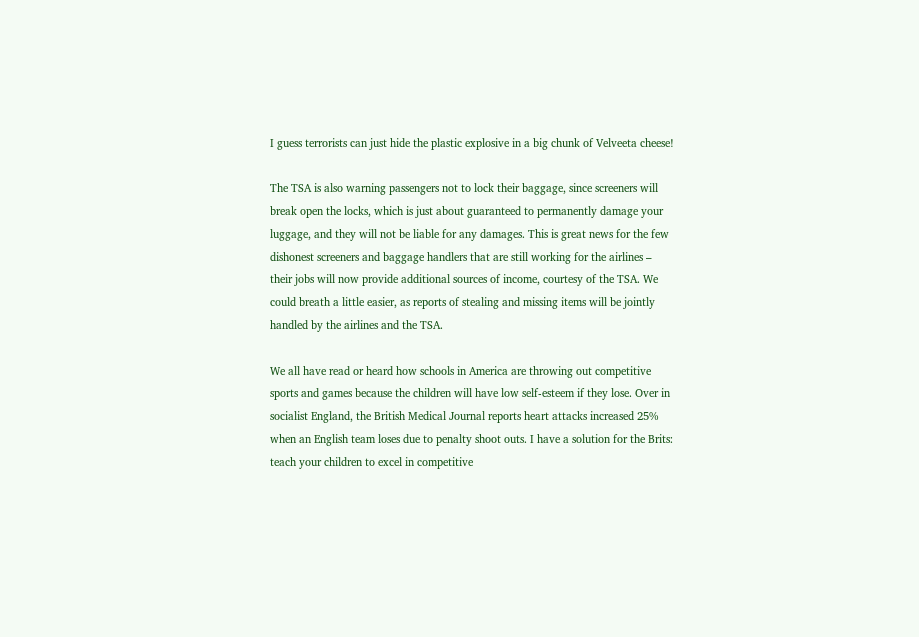I guess terrorists can just hide the plastic explosive in a big chunk of Velveeta cheese!

The TSA is also warning passengers not to lock their baggage, since screeners will break open the locks, which is just about guaranteed to permanently damage your luggage, and they will not be liable for any damages. This is great news for the few dishonest screeners and baggage handlers that are still working for the airlines – their jobs will now provide additional sources of income, courtesy of the TSA. We could breath a little easier, as reports of stealing and missing items will be jointly handled by the airlines and the TSA.

We all have read or heard how schools in America are throwing out competitive sports and games because the children will have low self-esteem if they lose. Over in socialist England, the British Medical Journal reports heart attacks increased 25% when an English team loses due to penalty shoot outs. I have a solution for the Brits: teach your children to excel in competitive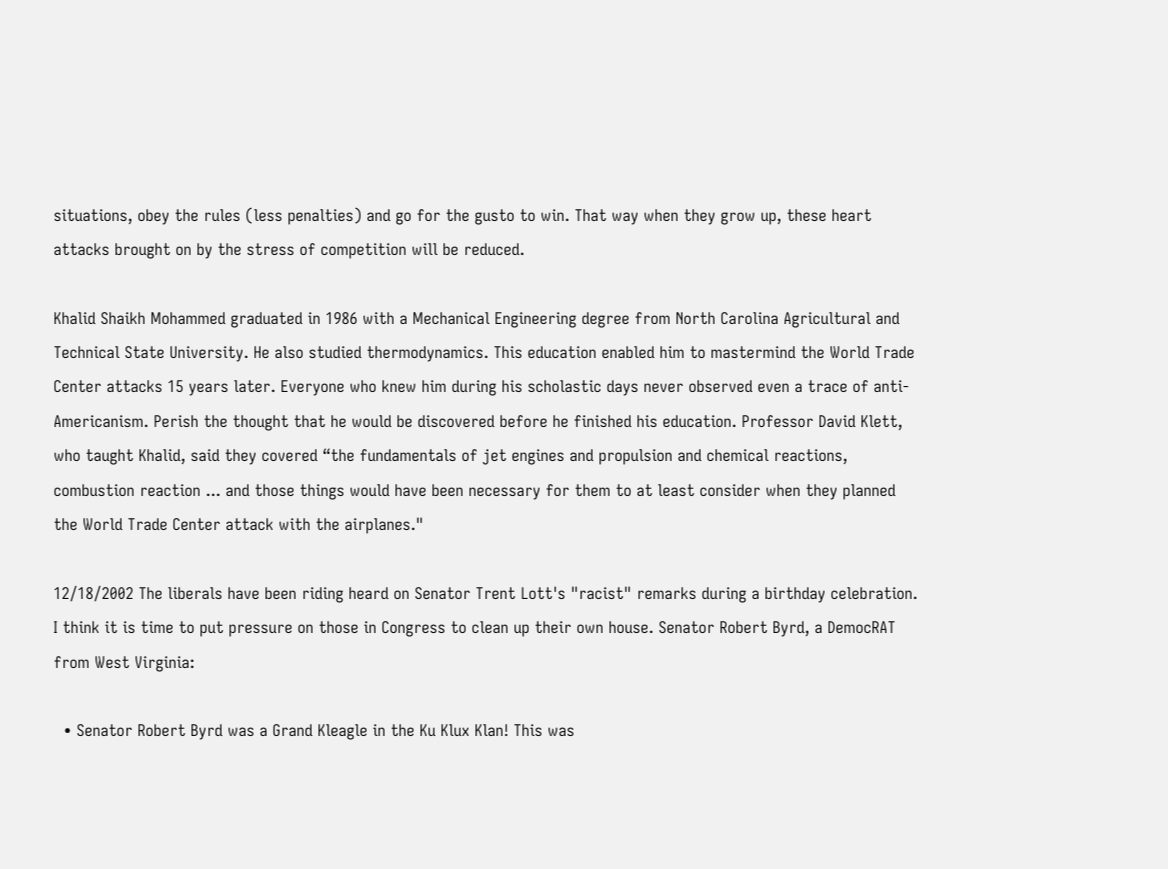situations, obey the rules (less penalties) and go for the gusto to win. That way when they grow up, these heart attacks brought on by the stress of competition will be reduced.

Khalid Shaikh Mohammed graduated in 1986 with a Mechanical Engineering degree from North Carolina Agricultural and Technical State University. He also studied thermodynamics. This education enabled him to mastermind the World Trade Center attacks 15 years later. Everyone who knew him during his scholastic days never observed even a trace of anti-Americanism. Perish the thought that he would be discovered before he finished his education. Professor David Klett, who taught Khalid, said they covered “the fundamentals of jet engines and propulsion and chemical reactions, combustion reaction ... and those things would have been necessary for them to at least consider when they planned the World Trade Center attack with the airplanes."

12/18/2002 The liberals have been riding heard on Senator Trent Lott's "racist" remarks during a birthday celebration. I think it is time to put pressure on those in Congress to clean up their own house. Senator Robert Byrd, a DemocRAT from West Virginia:

  • Senator Robert Byrd was a Grand Kleagle in the Ku Klux Klan! This was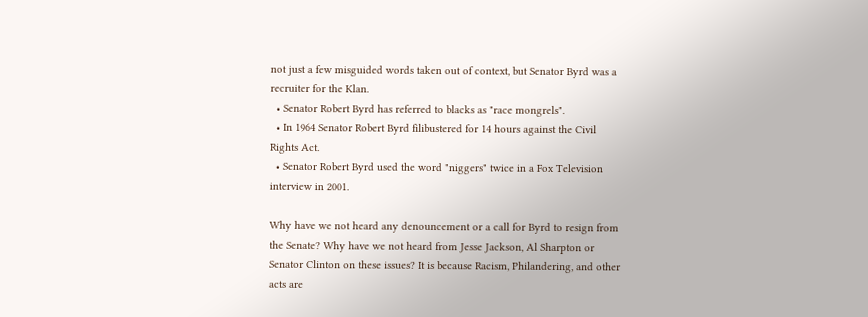not just a few misguided words taken out of context, but Senator Byrd was a recruiter for the Klan.
  • Senator Robert Byrd has referred to blacks as "race mongrels".
  • In 1964 Senator Robert Byrd filibustered for 14 hours against the Civil Rights Act.
  • Senator Robert Byrd used the word "niggers" twice in a Fox Television interview in 2001.

Why have we not heard any denouncement or a call for Byrd to resign from the Senate? Why have we not heard from Jesse Jackson, Al Sharpton or Senator Clinton on these issues? It is because Racism, Philandering, and other acts are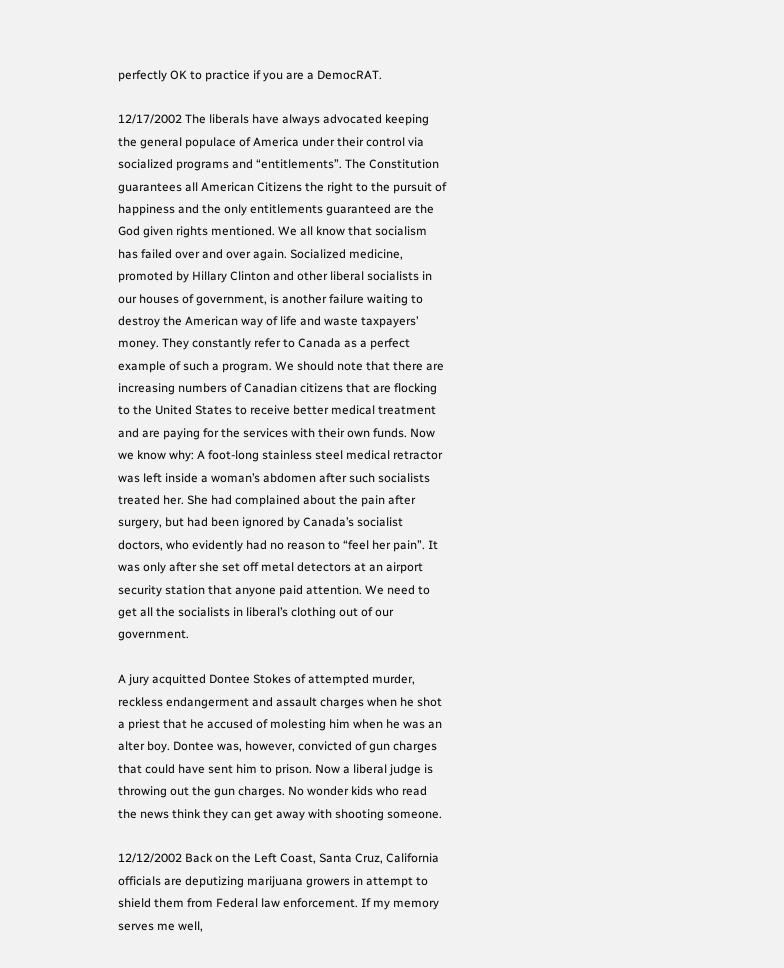perfectly OK to practice if you are a DemocRAT.

12/17/2002 The liberals have always advocated keeping the general populace of America under their control via socialized programs and “entitlements”. The Constitution guarantees all American Citizens the right to the pursuit of happiness and the only entitlements guaranteed are the God given rights mentioned. We all know that socialism has failed over and over again. Socialized medicine, promoted by Hillary Clinton and other liberal socialists in our houses of government, is another failure waiting to destroy the American way of life and waste taxpayers’ money. They constantly refer to Canada as a perfect example of such a program. We should note that there are increasing numbers of Canadian citizens that are flocking to the United States to receive better medical treatment and are paying for the services with their own funds. Now we know why: A foot-long stainless steel medical retractor was left inside a woman’s abdomen after such socialists treated her. She had complained about the pain after surgery, but had been ignored by Canada’s socialist doctors, who evidently had no reason to “feel her pain”. It was only after she set off metal detectors at an airport security station that anyone paid attention. We need to get all the socialists in liberal’s clothing out of our government.

A jury acquitted Dontee Stokes of attempted murder, reckless endangerment and assault charges when he shot a priest that he accused of molesting him when he was an alter boy. Dontee was, however, convicted of gun charges that could have sent him to prison. Now a liberal judge is throwing out the gun charges. No wonder kids who read the news think they can get away with shooting someone.

12/12/2002 Back on the Left Coast, Santa Cruz, California officials are deputizing marijuana growers in attempt to shield them from Federal law enforcement. If my memory serves me well,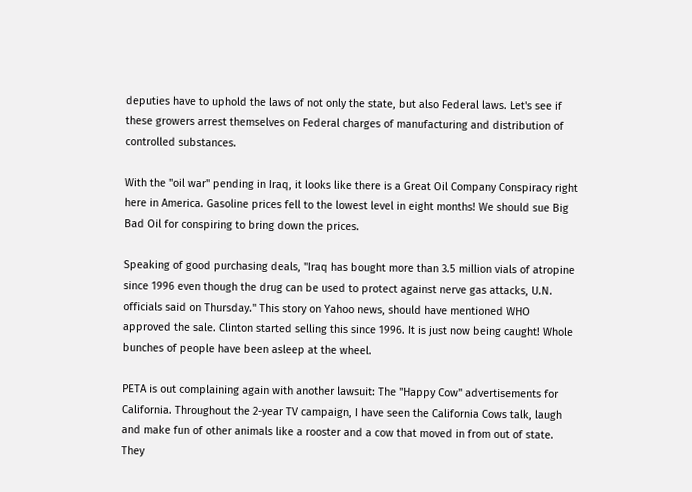deputies have to uphold the laws of not only the state, but also Federal laws. Let's see if these growers arrest themselves on Federal charges of manufacturing and distribution of controlled substances.

With the "oil war" pending in Iraq, it looks like there is a Great Oil Company Conspiracy right here in America. Gasoline prices fell to the lowest level in eight months! We should sue Big Bad Oil for conspiring to bring down the prices.

Speaking of good purchasing deals, "Iraq has bought more than 3.5 million vials of atropine since 1996 even though the drug can be used to protect against nerve gas attacks, U.N. officials said on Thursday." This story on Yahoo news, should have mentioned WHO approved the sale. Clinton started selling this since 1996. It is just now being caught! Whole bunches of people have been asleep at the wheel.

PETA is out complaining again with another lawsuit: The "Happy Cow" advertisements for California. Throughout the 2-year TV campaign, I have seen the California Cows talk, laugh and make fun of other animals like a rooster and a cow that moved in from out of state. They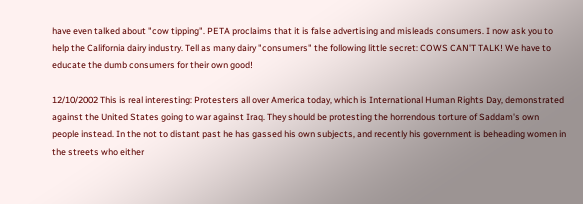have even talked about "cow tipping". PETA proclaims that it is false advertising and misleads consumers. I now ask you to help the California dairy industry. Tell as many dairy "consumers" the following little secret: COWS CAN'T TALK! We have to educate the dumb consumers for their own good!

12/10/2002 This is real interesting: Protesters all over America today, which is International Human Rights Day, demonstrated against the United States going to war against Iraq. They should be protesting the horrendous torture of Saddam's own people instead. In the not to distant past he has gassed his own subjects, and recently his government is beheading women in the streets who either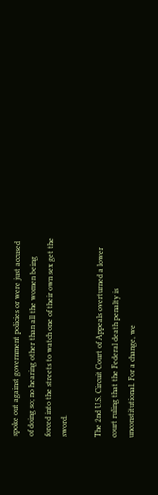spoke out against government policies or were just accused of doing so; no hearing other than all the women being forced into the streets to watch one of their own sex get the sword.

The 2nd U.S. Circuit Court of Appeals overturned a lower court ruling that the Federal death penalty is unconstitutional. For a change, we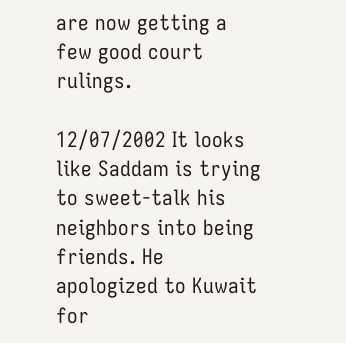are now getting a few good court rulings.

12/07/2002 It looks like Saddam is trying to sweet-talk his neighbors into being friends. He apologized to Kuwait for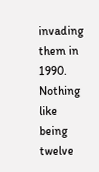invading them in 1990. Nothing like being twelve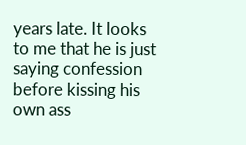years late. It looks to me that he is just saying confession before kissing his own ass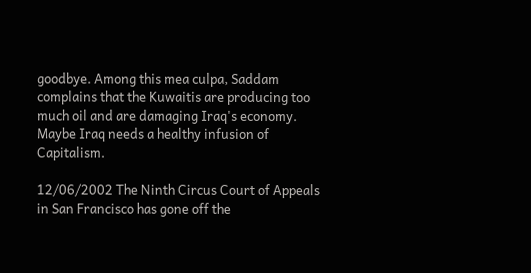goodbye. Among this mea culpa, Saddam complains that the Kuwaitis are producing too much oil and are damaging Iraq's economy. Maybe Iraq needs a healthy infusion of Capitalism.

12/06/2002 The Ninth Circus Court of Appeals in San Francisco has gone off the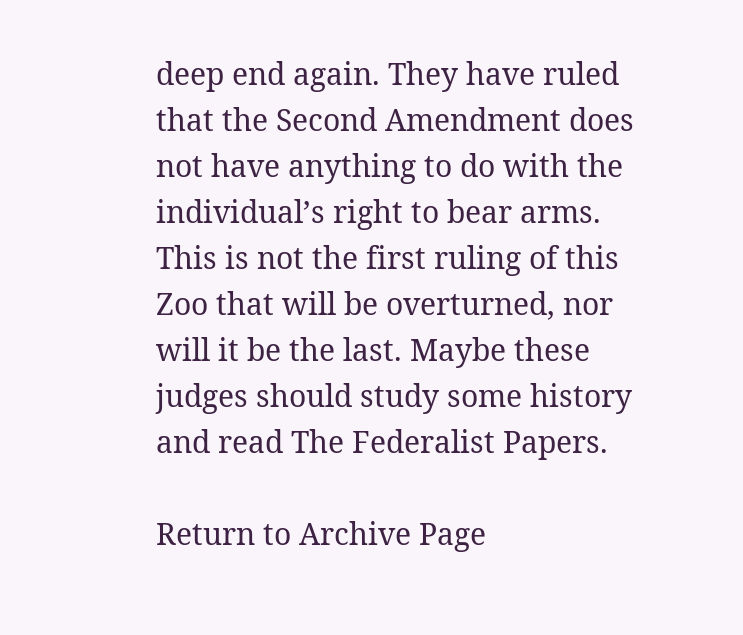deep end again. They have ruled that the Second Amendment does not have anything to do with the individual’s right to bear arms. This is not the first ruling of this Zoo that will be overturned, nor will it be the last. Maybe these judges should study some history and read The Federalist Papers.

Return to Archive Page